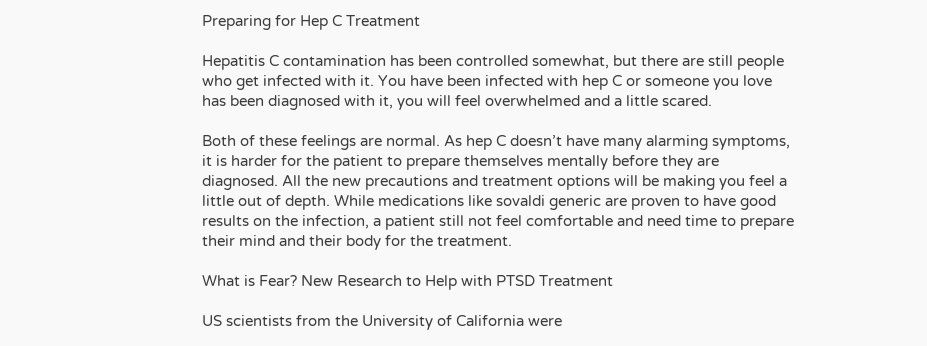Preparing for Hep C Treatment

Hepatitis C contamination has been controlled somewhat, but there are still people who get infected with it. You have been infected with hep C or someone you love has been diagnosed with it, you will feel overwhelmed and a little scared.

Both of these feelings are normal. As hep C doesn’t have many alarming symptoms, it is harder for the patient to prepare themselves mentally before they are diagnosed. All the new precautions and treatment options will be making you feel a little out of depth. While medications like sovaldi generic are proven to have good results on the infection, a patient still not feel comfortable and need time to prepare their mind and their body for the treatment.

What is Fear? New Research to Help with PTSD Treatment

US scientists from the University of California were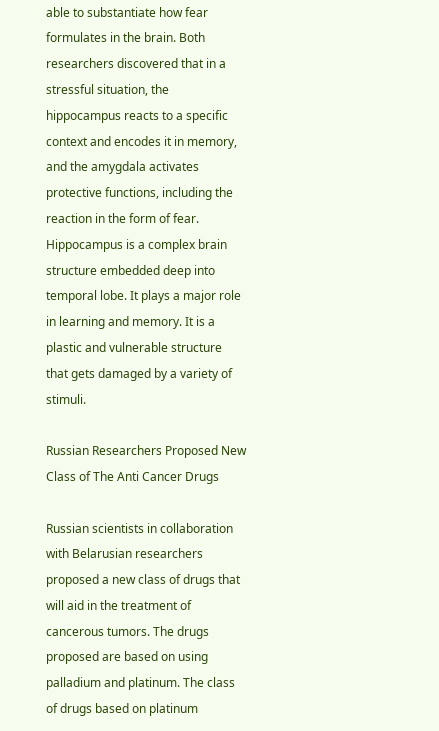able to substantiate how fear formulates in the brain. Both researchers discovered that in a stressful situation, the hippocampus reacts to a specific context and encodes it in memory, and the amygdala activates protective functions, including the reaction in the form of fear. Hippocampus is a complex brain structure embedded deep into temporal lobe. It plays a major role in learning and memory. It is a plastic and vulnerable structure that gets damaged by a variety of stimuli.

Russian Researchers Proposed New Class of The Anti Cancer Drugs

Russian scientists in collaboration with Belarusian researchers proposed a new class of drugs that will aid in the treatment of cancerous tumors. The drugs proposed are based on using palladium and platinum. The class of drugs based on platinum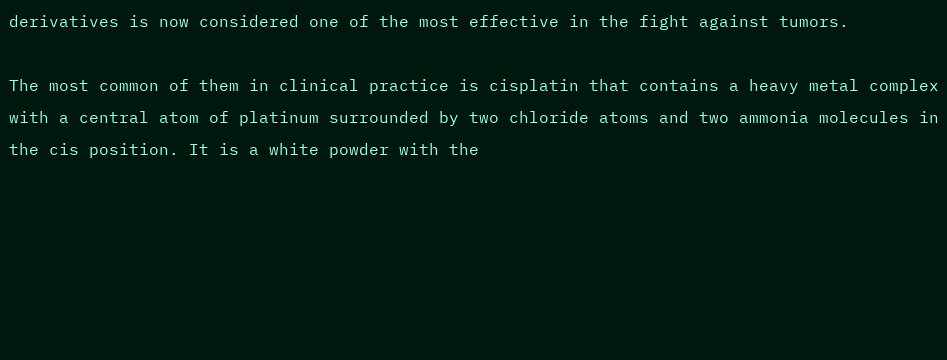derivatives is now considered one of the most effective in the fight against tumors.

The most common of them in clinical practice is cisplatin that contains a heavy metal complex with a central atom of platinum surrounded by two chloride atoms and two ammonia molecules in the cis position. It is a white powder with the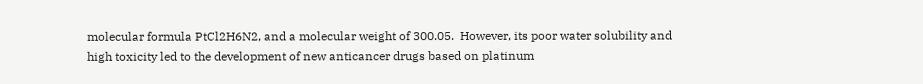molecular formula PtCl2H6N2, and a molecular weight of 300.05.  However, its poor water solubility and high toxicity led to the development of new anticancer drugs based on platinum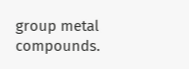group metal compounds.